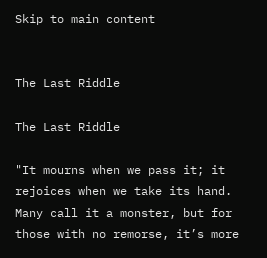Skip to main content


The Last Riddle

The Last Riddle

"It mourns when we pass it; it rejoices when we take its hand. Many call it a monster, but for those with no remorse, it’s more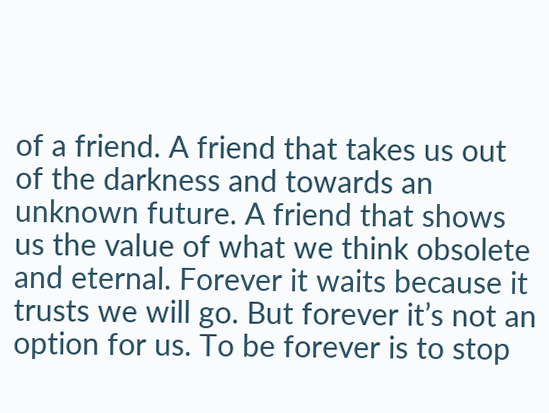of a friend. A friend that takes us out of the darkness and towards an unknown future. A friend that shows us the value of what we think obsolete and eternal. Forever it waits because it trusts we will go. But forever it’s not an option for us. To be forever is to stop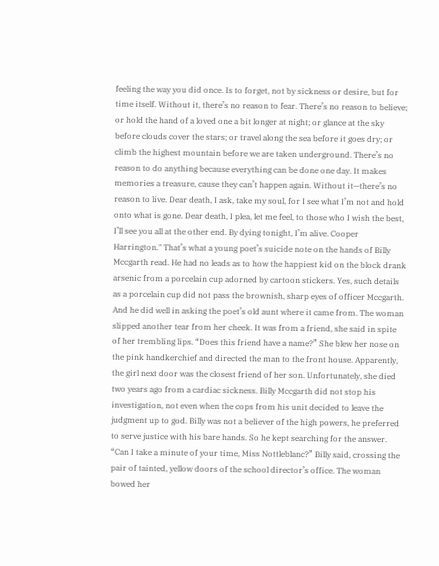feeling the way you did once. Is to forget, not by sickness or desire, but for time itself. Without it, there’s no reason to fear. There’s no reason to believe; or hold the hand of a loved one a bit longer at night; or glance at the sky before clouds cover the stars; or travel along the sea before it goes dry; or climb the highest mountain before we are taken underground. There’s no reason to do anything because everything can be done one day. It makes memories a treasure, cause they can’t happen again. Without it—there’s no reason to live. Dear death, I ask, take my soul, for I see what I’m not and hold onto what is gone. Dear death, I plea, let me feel, to those who I wish the best, I’ll see you all at the other end. By dying tonight, I’m alive. Cooper Harrington." That’s what a young poet’s suicide note on the hands of Billy Mccgarth read. He had no leads as to how the happiest kid on the block drank arsenic from a porcelain cup adorned by cartoon stickers. Yes, such details as a porcelain cup did not pass the brownish, sharp eyes of officer Mccgarth. And he did well in asking the poet’s old aunt where it came from. The woman slipped another tear from her cheek. It was from a friend, she said in spite of her trembling lips. “Does this friend have a name?” She blew her nose on the pink handkerchief and directed the man to the front house. Apparently, the girl next door was the closest friend of her son. Unfortunately, she died two years ago from a cardiac sickness. Billy Mccgarth did not stop his investigation, not even when the cops from his unit decided to leave the judgment up to god. Billy was not a believer of the high powers, he preferred to serve justice with his bare hands. So he kept searching for the answer. “Can I take a minute of your time, Miss Nottleblanc?” Billy said, crossing the pair of tainted, yellow doors of the school director’s office. The woman bowed her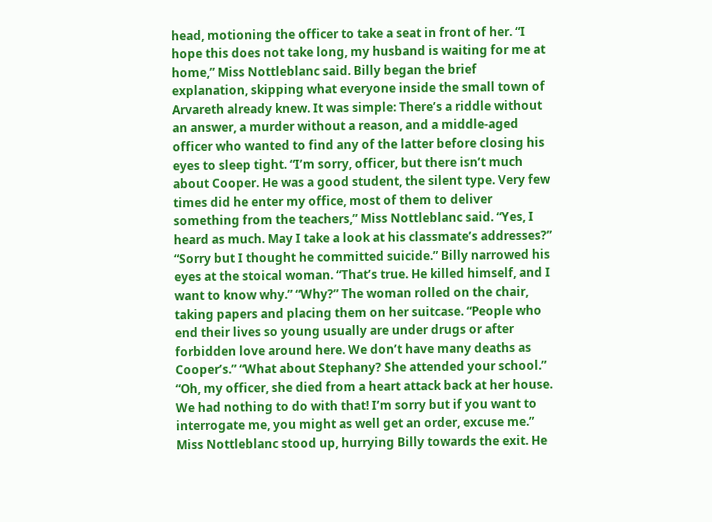head, motioning the officer to take a seat in front of her. “I hope this does not take long, my husband is waiting for me at home,” Miss Nottleblanc said. Billy began the brief explanation, skipping what everyone inside the small town of Arvareth already knew. It was simple: There’s a riddle without an answer, a murder without a reason, and a middle-aged officer who wanted to find any of the latter before closing his eyes to sleep tight. “I’m sorry, officer, but there isn’t much about Cooper. He was a good student, the silent type. Very few times did he enter my office, most of them to deliver something from the teachers,” Miss Nottleblanc said. “Yes, I heard as much. May I take a look at his classmate’s addresses?” “Sorry but I thought he committed suicide.” Billy narrowed his eyes at the stoical woman. “That’s true. He killed himself, and I want to know why.” “Why?” The woman rolled on the chair, taking papers and placing them on her suitcase. “People who end their lives so young usually are under drugs or after forbidden love around here. We don’t have many deaths as Cooper’s.” “What about Stephany? She attended your school.” “Oh, my officer, she died from a heart attack back at her house. We had nothing to do with that! I’m sorry but if you want to interrogate me, you might as well get an order, excuse me.” Miss Nottleblanc stood up, hurrying Billy towards the exit. He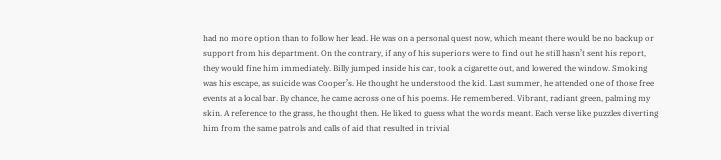had no more option than to follow her lead. He was on a personal quest now, which meant there would be no backup or support from his department. On the contrary, if any of his superiors were to find out he still hasn’t sent his report, they would fine him immediately. Billy jumped inside his car, took a cigarette out, and lowered the window. Smoking was his escape, as suicide was Cooper’s. He thought he understood the kid. Last summer, he attended one of those free events at a local bar. By chance, he came across one of his poems. He remembered. Vibrant, radiant green, palming my skin. A reference to the grass, he thought then. He liked to guess what the words meant. Each verse like puzzles diverting him from the same patrols and calls of aid that resulted in trivial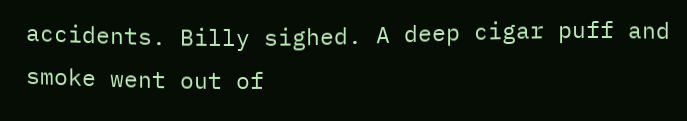accidents. Billy sighed. A deep cigar puff and smoke went out of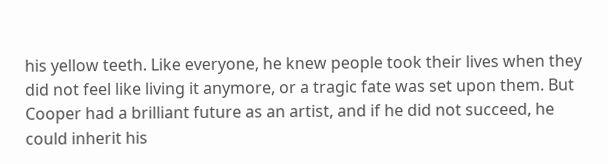his yellow teeth. Like everyone, he knew people took their lives when they did not feel like living it anymore, or a tragic fate was set upon them. But Cooper had a brilliant future as an artist, and if he did not succeed, he could inherit his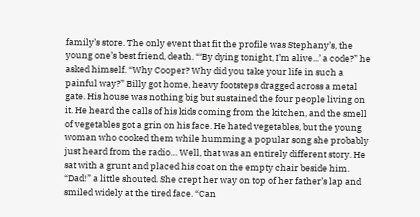family’s store. The only event that fit the profile was Stephany’s, the young one’s best friend, death. “‘By dying tonight, I’m alive...’ a code?” he asked himself. “Why Cooper? Why did you take your life in such a painful way?” Billy got home, heavy footsteps dragged across a metal gate. His house was nothing big but sustained the four people living on it. He heard the calls of his kids coming from the kitchen, and the smell of vegetables got a grin on his face. He hated vegetables, but the young woman who cooked them while humming a popular song she probably just heard from the radio… Well, that was an entirely different story. He sat with a grunt and placed his coat on the empty chair beside him. “Dad!” a little shouted. She crept her way on top of her father’s lap and smiled widely at the tired face. “Can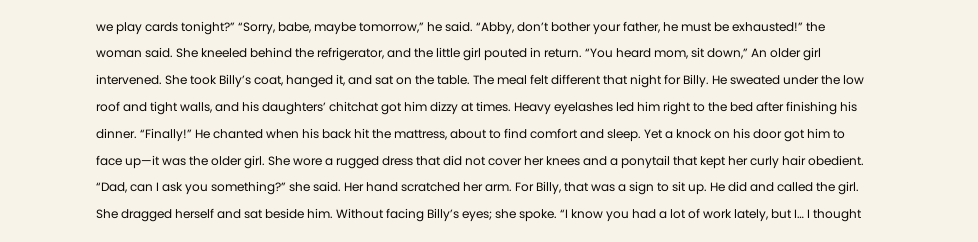we play cards tonight?” “Sorry, babe, maybe tomorrow,” he said. “Abby, don’t bother your father, he must be exhausted!” the woman said. She kneeled behind the refrigerator, and the little girl pouted in return. “You heard mom, sit down,” An older girl intervened. She took Billy’s coat, hanged it, and sat on the table. The meal felt different that night for Billy. He sweated under the low roof and tight walls, and his daughters’ chitchat got him dizzy at times. Heavy eyelashes led him right to the bed after finishing his dinner. “Finally!” He chanted when his back hit the mattress, about to find comfort and sleep. Yet a knock on his door got him to face up—it was the older girl. She wore a rugged dress that did not cover her knees and a ponytail that kept her curly hair obedient. “Dad, can I ask you something?” she said. Her hand scratched her arm. For Billy, that was a sign to sit up. He did and called the girl. She dragged herself and sat beside him. Without facing Billy’s eyes; she spoke. “I know you had a lot of work lately, but I… I thought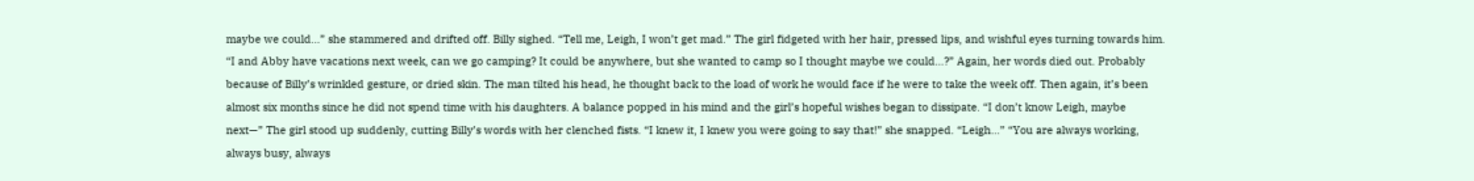maybe we could...” she stammered and drifted off. Billy sighed. “Tell me, Leigh, I won’t get mad.” The girl fidgeted with her hair, pressed lips, and wishful eyes turning towards him. “I and Abby have vacations next week, can we go camping? It could be anywhere, but she wanted to camp so I thought maybe we could…?” Again, her words died out. Probably because of Billy’s wrinkled gesture, or dried skin. The man tilted his head, he thought back to the load of work he would face if he were to take the week off. Then again, it’s been almost six months since he did not spend time with his daughters. A balance popped in his mind and the girl’s hopeful wishes began to dissipate. “I don’t know Leigh, maybe next—” The girl stood up suddenly, cutting Billy’s words with her clenched fists. “I knew it, I knew you were going to say that!” she snapped. “Leigh…” “You are always working, always busy, always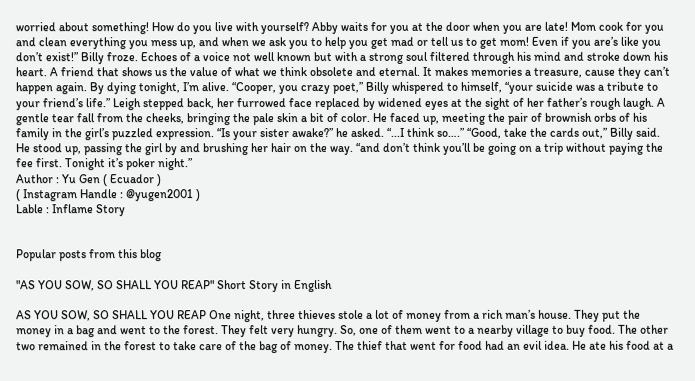worried about something! How do you live with yourself? Abby waits for you at the door when you are late! Mom cook for you and clean everything you mess up, and when we ask you to help you get mad or tell us to get mom! Even if you are’s like you don’t exist!” Billy froze. Echoes of a voice not well known but with a strong soul filtered through his mind and stroke down his heart. A friend that shows us the value of what we think obsolete and eternal. It makes memories a treasure, cause they can’t happen again. By dying tonight, I’m alive. “Cooper, you crazy poet,” Billy whispered to himself, “your suicide was a tribute to your friend’s life.” Leigh stepped back, her furrowed face replaced by widened eyes at the sight of her father’s rough laugh. A gentle tear fall from the cheeks, bringing the pale skin a bit of color. He faced up, meeting the pair of brownish orbs of his family in the girl’s puzzled expression. “Is your sister awake?” he asked. “...I think so….” “Good, take the cards out,” Billy said. He stood up, passing the girl by and brushing her hair on the way. “and don’t think you’ll be going on a trip without paying the fee first. Tonight it’s poker night.”
Author : Yu Gen ( Ecuador )
( Instagram Handle : @yugen2001 )
Lable : Inflame Story


Popular posts from this blog

"AS YOU SOW, SO SHALL YOU REAP" Short Story in English

AS YOU SOW, SO SHALL YOU REAP One night, three thieves stole a lot of money from a rich man’s house. They put the money in a bag and went to the forest. They felt very hungry. So, one of them went to a nearby village to buy food. The other two remained in the forest to take care of the bag of money. The thief that went for food had an evil idea. He ate his food at a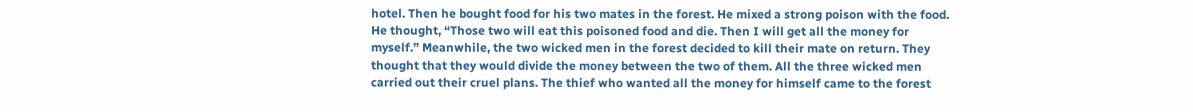hotel. Then he bought food for his two mates in the forest. He mixed a strong poison with the food. He thought, “Those two will eat this poisoned food and die. Then I will get all the money for myself.” Meanwhile, the two wicked men in the forest decided to kill their mate on return. They thought that they would divide the money between the two of them. All the three wicked men carried out their cruel plans. The thief who wanted all the money for himself came to the forest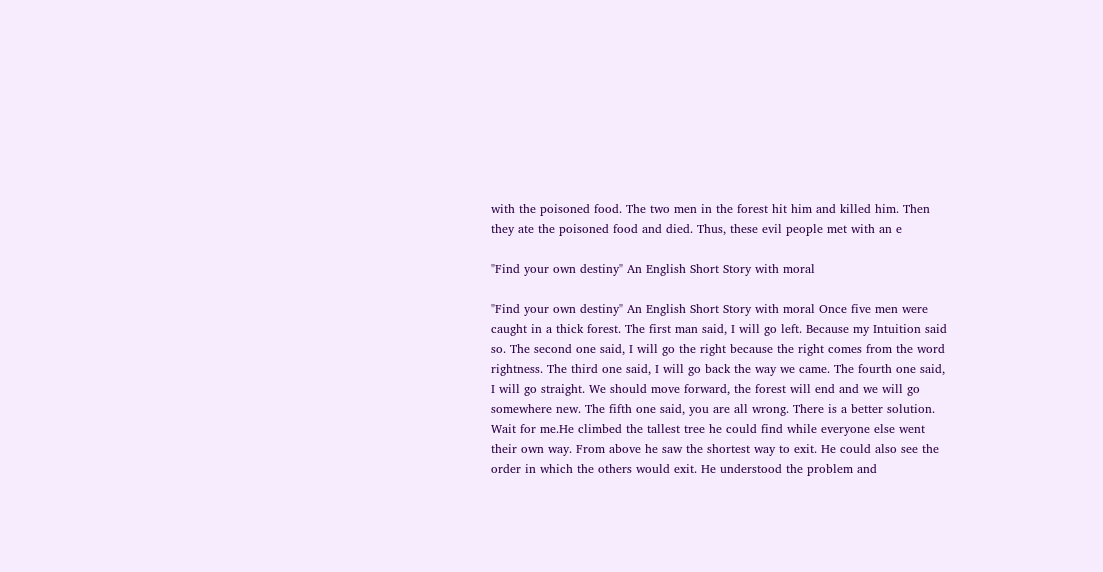with the poisoned food. The two men in the forest hit him and killed him. Then they ate the poisoned food and died. Thus, these evil people met with an e

"Find your own destiny" An English Short Story with moral

"Find your own destiny" An English Short Story with moral Once five men were caught in a thick forest. The first man said, I will go left. Because my Intuition said so. The second one said, I will go the right because the right comes from the word rightness. The third one said, I will go back the way we came. The fourth one said, I will go straight. We should move forward, the forest will end and we will go somewhere new. The fifth one said, you are all wrong. There is a better solution. Wait for me.He climbed the tallest tree he could find while everyone else went their own way. From above he saw the shortest way to exit. He could also see the order in which the others would exit. He understood the problem and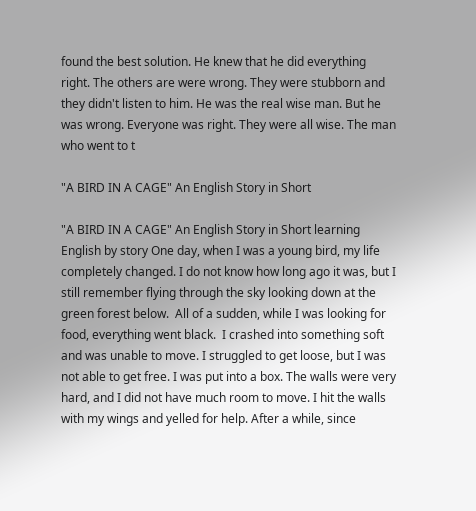found the best solution. He knew that he did everything right. The others are were wrong. They were stubborn and they didn't listen to him. He was the real wise man. But he was wrong. Everyone was right. They were all wise. The man who went to t

"A BIRD IN A CAGE" An English Story in Short

"A BIRD IN A CAGE" An English Story in Short learning English by story One day, when I was a young bird, my life completely changed. I do not know how long ago it was, but I still remember flying through the sky looking down at the green forest below.  All of a sudden, while I was looking for food, everything went black.  I crashed into something soft and was unable to move. I struggled to get loose, but I was not able to get free. I was put into a box. The walls were very hard, and I did not have much room to move. I hit the walls with my wings and yelled for help. After a while, since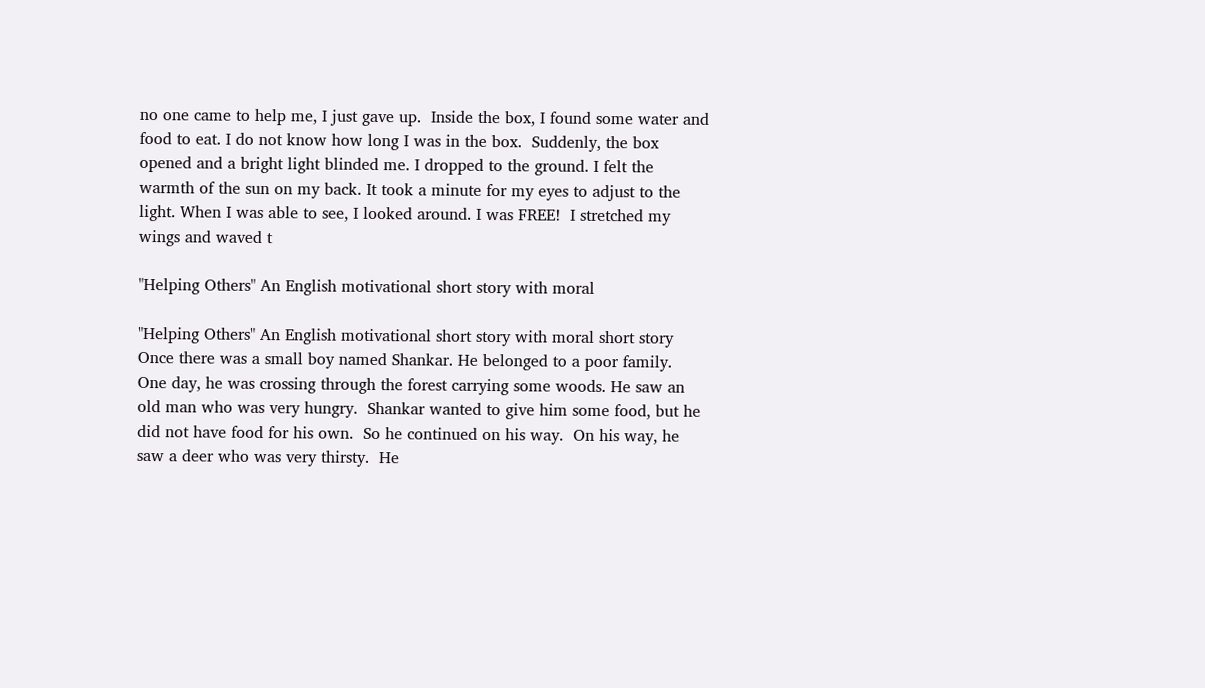no one came to help me, I just gave up.  Inside the box, I found some water and food to eat. I do not know how long I was in the box.  Suddenly, the box opened and a bright light blinded me. I dropped to the ground. I felt the warmth of the sun on my back. It took a minute for my eyes to adjust to the light. When I was able to see, I looked around. I was FREE!  I stretched my wings and waved t

"Helping Others" An English motivational short story with moral

"Helping Others" An English motivational short story with moral short story Once there was a small boy named Shankar. He belonged to a poor family.  One day, he was crossing through the forest carrying some woods. He saw an old man who was very hungry.  Shankar wanted to give him some food, but he did not have food for his own.  So he continued on his way.  On his way, he saw a deer who was very thirsty.  He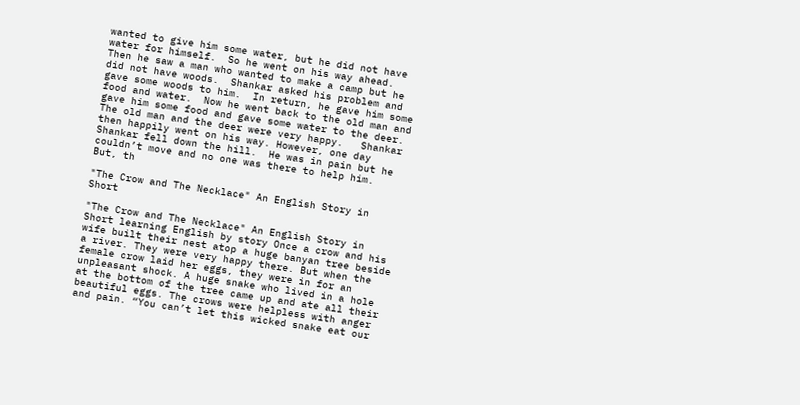wanted to give him some water, but he did not have water for himself.  So he went on his way ahead. Then he saw a man who wanted to make a camp but he did not have woods.  Shankar asked his problem and gave some woods to him.  In return, he gave him some food and water.  Now he went back to the old man and gave him some food and gave some water to the deer. The old man and the deer were very happy.   Shankar then happily went on his way. However, one day Shankar fell down the hill.  He was in pain but he couldn’t move and no one was there to help him.  But, th

"The Crow and The Necklace" An English Story in Short

"The Crow and The Necklace" An English Story in Short learning English by story Once a crow and his wife built their nest atop a huge banyan tree beside a river. They were very happy there. But when the female crow laid her eggs, they were in for an unpleasant shock. A huge snake who lived in a hole at the bottom of the tree came up and ate all their beautiful eggs. The crows were helpless with anger and pain. “You can’t let this wicked snake eat our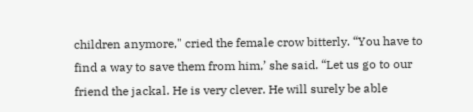children anymore," cried the female crow bitterly. “You have to find a way to save them from him,’ she said. “Let us go to our friend the jackal. He is very clever. He will surely be able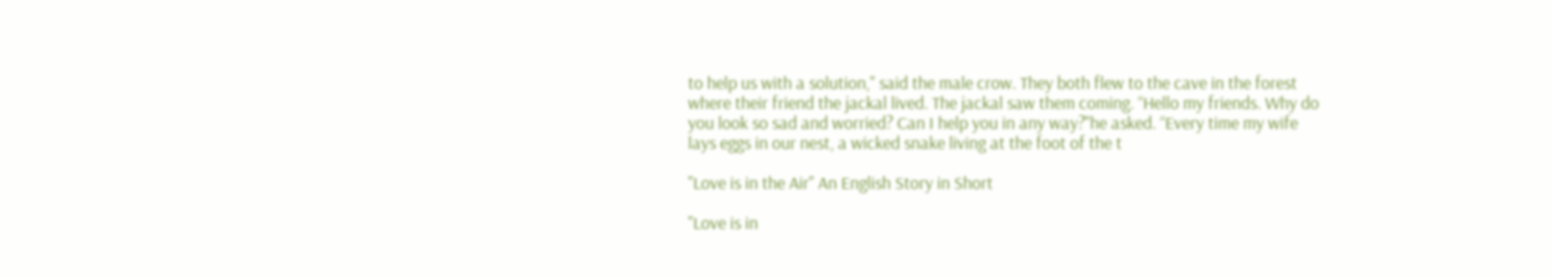to help us with a solution," said the male crow. They both flew to the cave in the forest where their friend the jackal lived. The jackal saw them coming. “Hello my friends. Why do you look so sad and worried? Can I help you in any way?"he asked. “Every time my wife lays eggs in our nest, a wicked snake living at the foot of the t

"Love is in the Air" An English Story in Short

"Love is in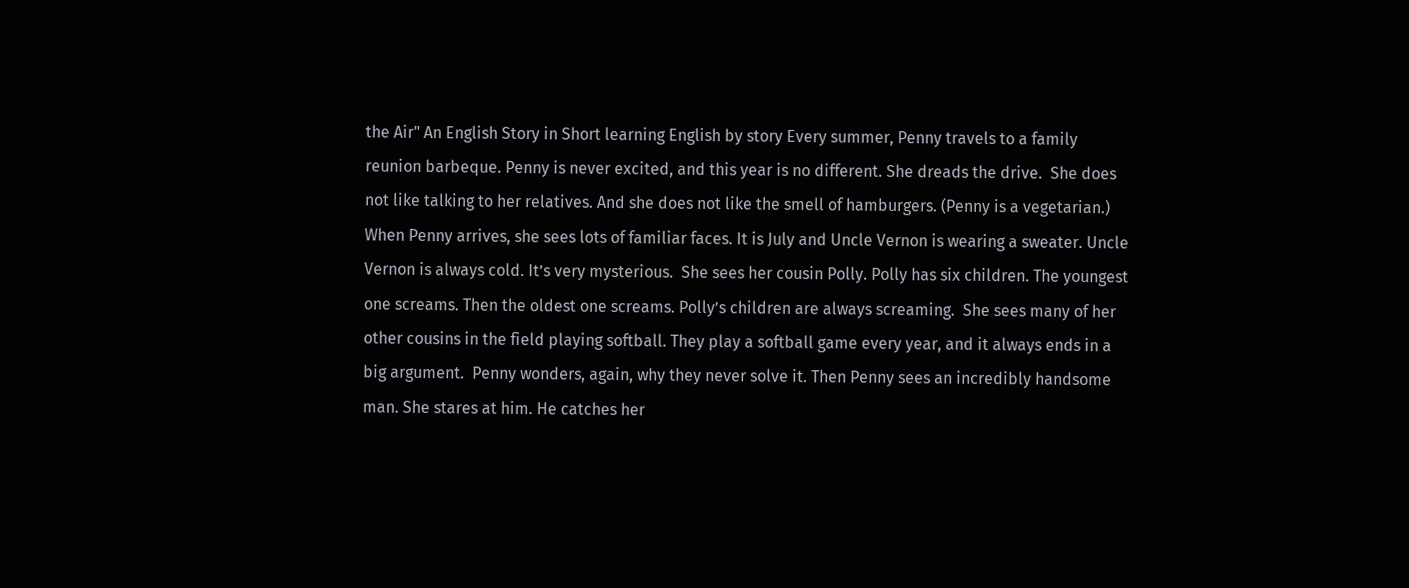the Air" An English Story in Short learning English by story Every summer, Penny travels to a family reunion barbeque. Penny is never excited, and this year is no different. She dreads the drive.  She does not like talking to her relatives. And she does not like the smell of hamburgers. (Penny is a vegetarian.) When Penny arrives, she sees lots of familiar faces. It is July and Uncle Vernon is wearing a sweater. Uncle Vernon is always cold. It’s very mysterious.  She sees her cousin Polly. Polly has six children. The youngest one screams. Then the oldest one screams. Polly’s children are always screaming.  She sees many of her other cousins in the field playing softball. They play a softball game every year, and it always ends in a big argument.  Penny wonders, again, why they never solve it. Then Penny sees an incredibly handsome man. She stares at him. He catches her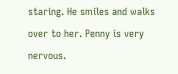staring. He smiles and walks over to her. Penny is very nervous.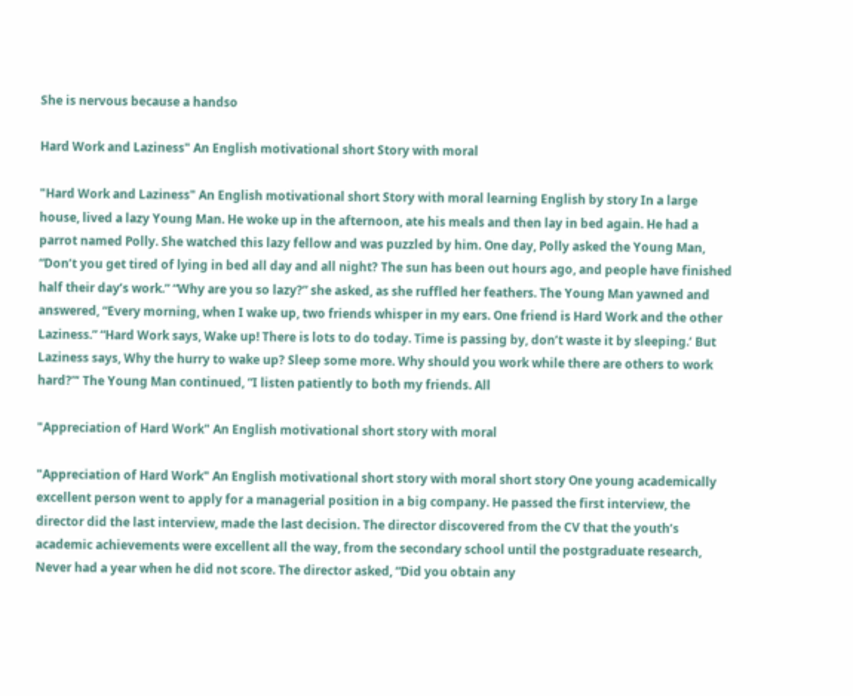She is nervous because a handso

Hard Work and Laziness" An English motivational short Story with moral

"Hard Work and Laziness" An English motivational short Story with moral learning English by story In a large house, lived a lazy Young Man. He woke up in the afternoon, ate his meals and then lay in bed again. He had a parrot named Polly. She watched this lazy fellow and was puzzled by him. One day, Polly asked the Young Man, “Don’t you get tired of lying in bed all day and all night? The sun has been out hours ago, and people have finished half their day’s work.” “Why are you so lazy?” she asked, as she ruffled her feathers. The Young Man yawned and answered, “Every morning, when I wake up, two friends whisper in my ears. One friend is Hard Work and the other Laziness.” “Hard Work says, Wake up! There is lots to do today. Time is passing by, don’t waste it by sleeping.’ But Laziness says, Why the hurry to wake up? Sleep some more. Why should you work while there are others to work hard?”‘ The Young Man continued, “I listen patiently to both my friends. All

"Appreciation of Hard Work" An English motivational short story with moral

"Appreciation of Hard Work" An English motivational short story with moral short story One young academically excellent person went to apply for a managerial position in a big company. He passed the first interview, the director did the last interview, made the last decision. The director discovered from the CV that the youth’s academic achievements were excellent all the way, from the secondary school until the postgraduate research, Never had a year when he did not score. The director asked, “Did you obtain any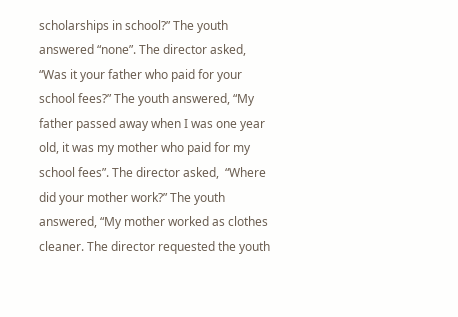scholarships in school?” The youth answered “none”. The director asked,  “Was it your father who paid for your school fees?” The youth answered, “My father passed away when I was one year old, it was my mother who paid for my school fees”. The director asked,  “Where did your mother work?” The youth answered, “My mother worked as clothes cleaner. The director requested the youth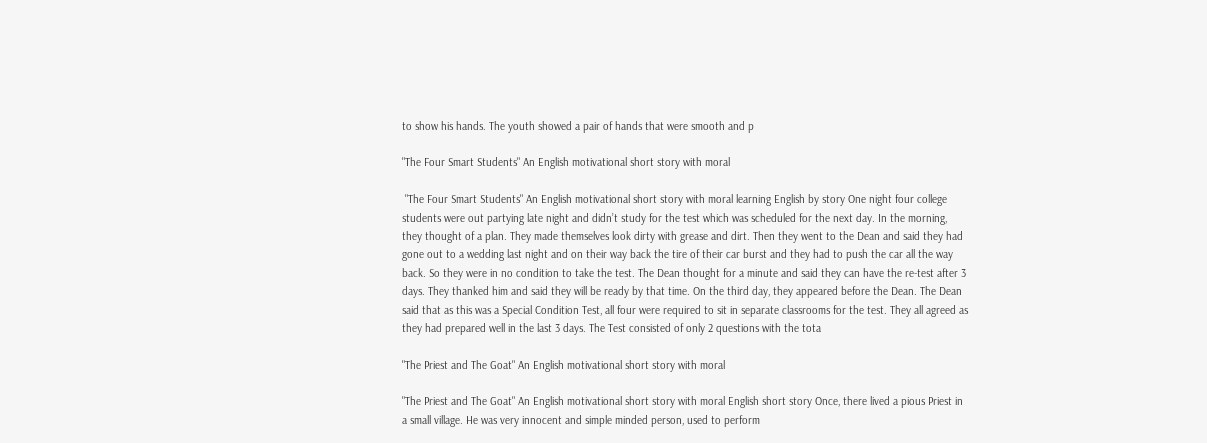to show his hands. The youth showed a pair of hands that were smooth and p

"The Four Smart Students" An English motivational short story with moral

 "The Four Smart Students" An English motivational short story with moral learning English by story One night four college students were out partying late night and didn’t study for the test which was scheduled for the next day. In the morning, they thought of a plan. They made themselves look dirty with grease and dirt. Then they went to the Dean and said they had gone out to a wedding last night and on their way back the tire of their car burst and they had to push the car all the way back. So they were in no condition to take the test. The Dean thought for a minute and said they can have the re-test after 3 days. They thanked him and said they will be ready by that time. On the third day, they appeared before the Dean. The Dean said that as this was a Special Condition Test, all four were required to sit in separate classrooms for the test. They all agreed as they had prepared well in the last 3 days. The Test consisted of only 2 questions with the tota

"The Priest and The Goat" An English motivational short story with moral

"The Priest and The Goat" An English motivational short story with moral English short story Once, there lived a pious Priest in a small village. He was very innocent and simple minded person, used to perform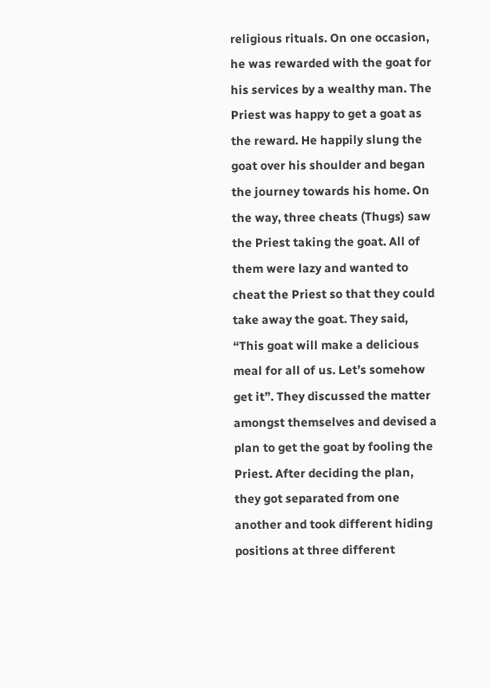religious rituals. On one occasion, he was rewarded with the goat for his services by a wealthy man. The Priest was happy to get a goat as the reward. He happily slung the goat over his shoulder and began the journey towards his home. On the way, three cheats (Thugs) saw the Priest taking the goat. All of them were lazy and wanted to cheat the Priest so that they could take away the goat. They said, “This goat will make a delicious meal for all of us. Let’s somehow get it”. They discussed the matter amongst themselves and devised a plan to get the goat by fooling the Priest. After deciding the plan, they got separated from one another and took different hiding positions at three different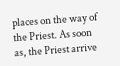places on the way of the Priest. As soon as, the Priest arrive